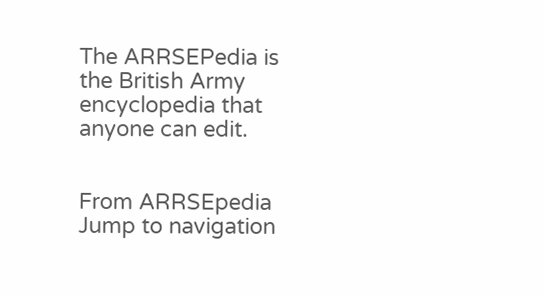The ARRSEPedia is the British Army encyclopedia that anyone can edit.


From ARRSEpedia
Jump to navigation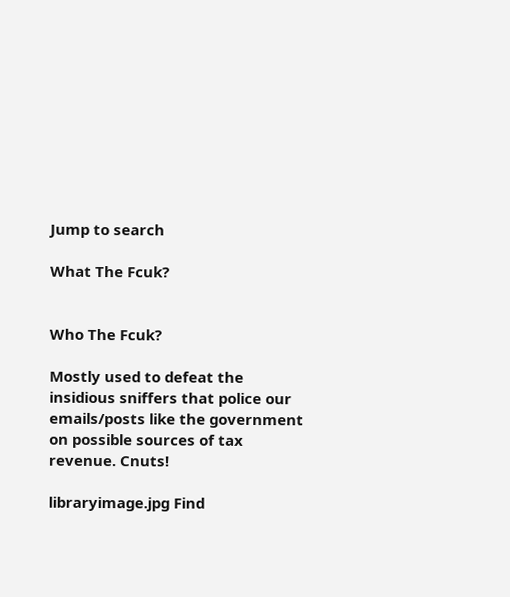Jump to search

What The Fcuk?


Who The Fcuk?

Mostly used to defeat the insidious sniffers that police our emails/posts like the government on possible sources of tax revenue. Cnuts!

libraryimage.jpg Find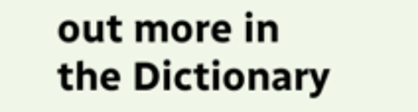out more in the Dictionary